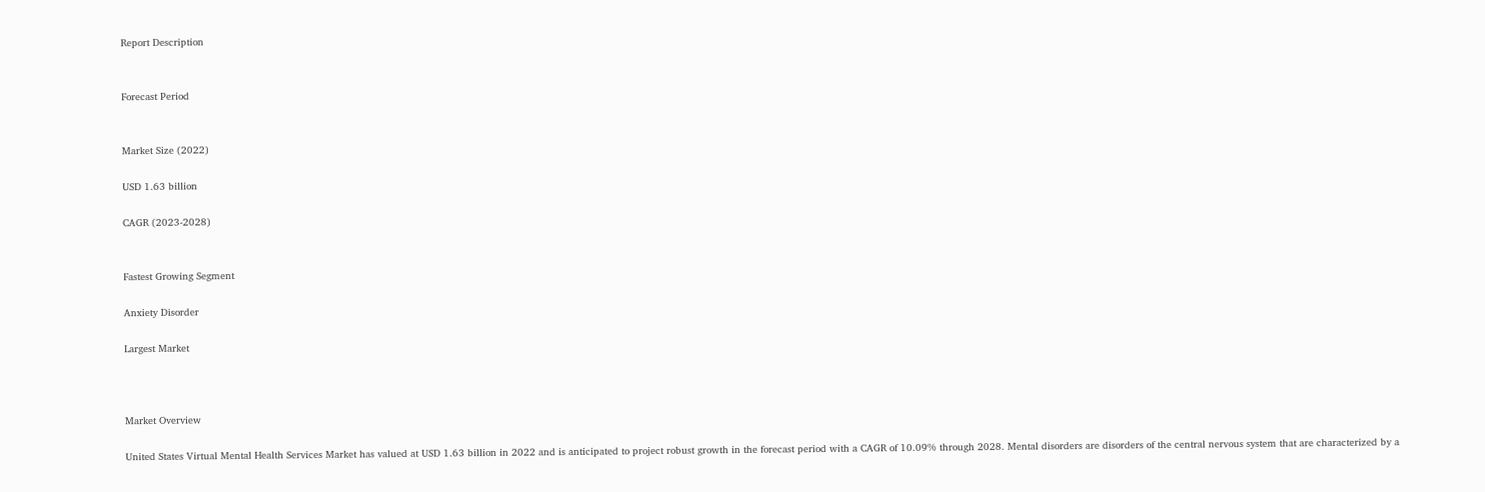Report Description


Forecast Period


Market Size (2022)

USD 1.63 billion

CAGR (2023-2028)


Fastest Growing Segment

Anxiety Disorder

Largest Market



Market Overview

United States Virtual Mental Health Services Market has valued at USD 1.63 billion in 2022 and is anticipated to project robust growth in the forecast period with a CAGR of 10.09% through 2028. Mental disorders are disorders of the central nervous system that are characterized by a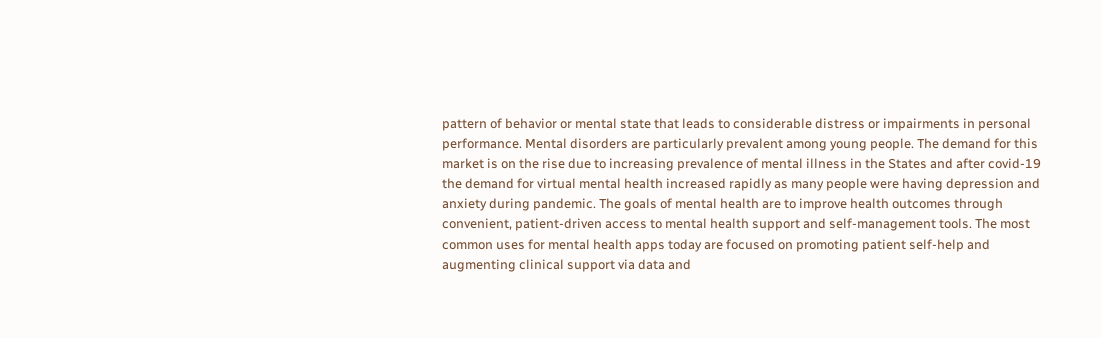pattern of behavior or mental state that leads to considerable distress or impairments in personal performance. Mental disorders are particularly prevalent among young people. The demand for this market is on the rise due to increasing prevalence of mental illness in the States and after covid-19 the demand for virtual mental health increased rapidly as many people were having depression and anxiety during pandemic. The goals of mental health are to improve health outcomes through convenient, patient-driven access to mental health support and self-management tools. The most common uses for mental health apps today are focused on promoting patient self-help and augmenting clinical support via data and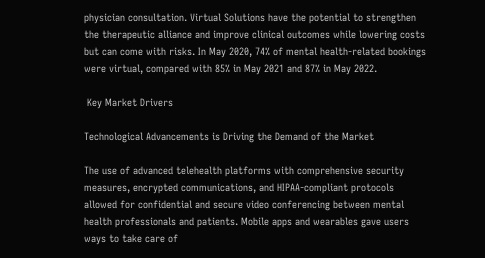physician consultation. Virtual Solutions have the potential to strengthen the therapeutic alliance and improve clinical outcomes while lowering costs but can come with risks. In May 2020, 74% of mental health-related bookings were virtual, compared with 85% in May 2021 and 87% in May 2022.

 Key Market Drivers

Technological Advancements is Driving the Demand of the Market

The use of advanced telehealth platforms with comprehensive security measures, encrypted communications, and HIPAA-compliant protocols allowed for confidential and secure video conferencing between mental health professionals and patients. Mobile apps and wearables gave users ways to take care of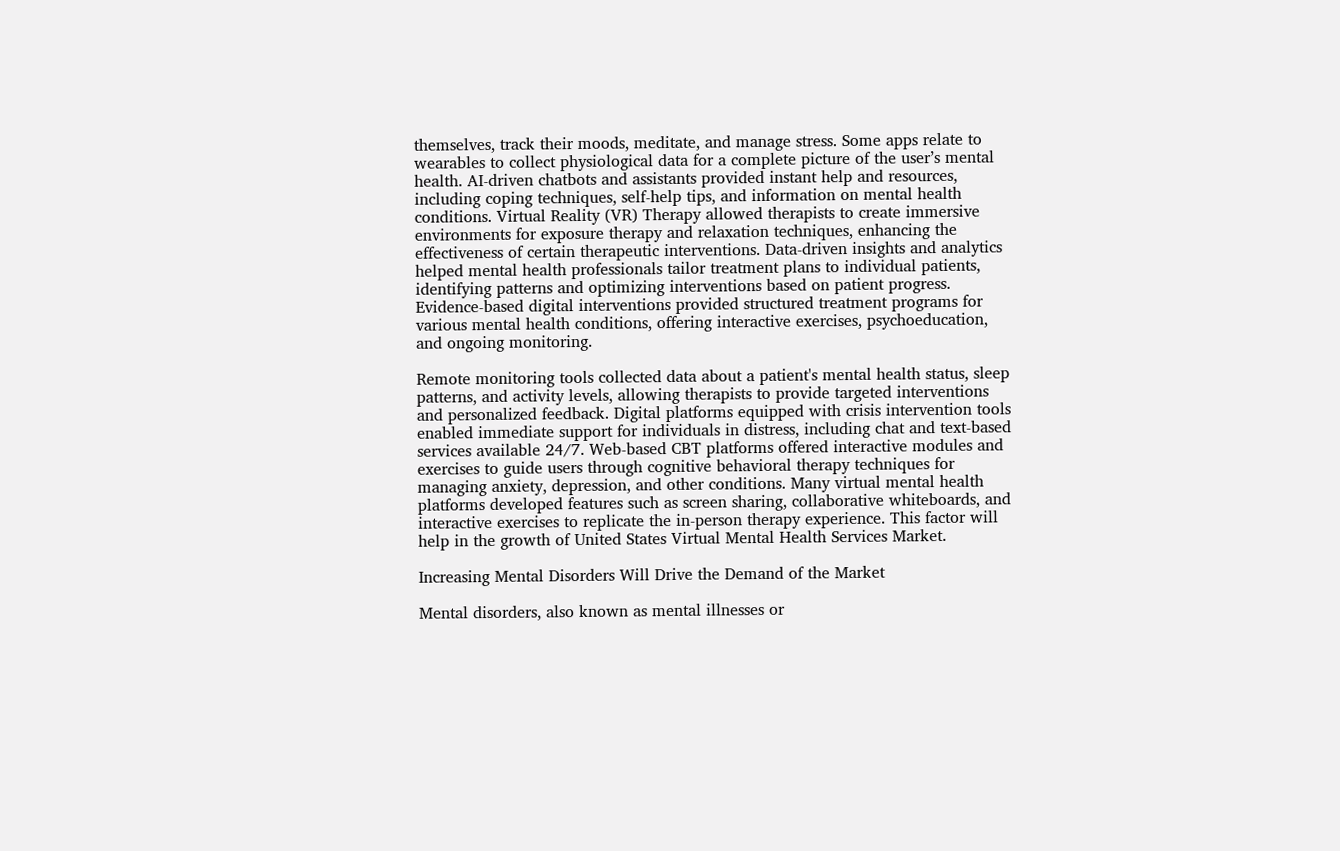themselves, track their moods, meditate, and manage stress. Some apps relate to wearables to collect physiological data for a complete picture of the user’s mental health. AI-driven chatbots and assistants provided instant help and resources, including coping techniques, self-help tips, and information on mental health conditions. Virtual Reality (VR) Therapy allowed therapists to create immersive environments for exposure therapy and relaxation techniques, enhancing the effectiveness of certain therapeutic interventions. Data-driven insights and analytics helped mental health professionals tailor treatment plans to individual patients, identifying patterns and optimizing interventions based on patient progress. Evidence-based digital interventions provided structured treatment programs for various mental health conditions, offering interactive exercises, psychoeducation, and ongoing monitoring.

Remote monitoring tools collected data about a patient's mental health status, sleep patterns, and activity levels, allowing therapists to provide targeted interventions and personalized feedback. Digital platforms equipped with crisis intervention tools enabled immediate support for individuals in distress, including chat and text-based services available 24/7. Web-based CBT platforms offered interactive modules and exercises to guide users through cognitive behavioral therapy techniques for managing anxiety, depression, and other conditions. Many virtual mental health platforms developed features such as screen sharing, collaborative whiteboards, and interactive exercises to replicate the in-person therapy experience. This factor will help in the growth of United States Virtual Mental Health Services Market.

Increasing Mental Disorders Will Drive the Demand of the Market

Mental disorders, also known as mental illnesses or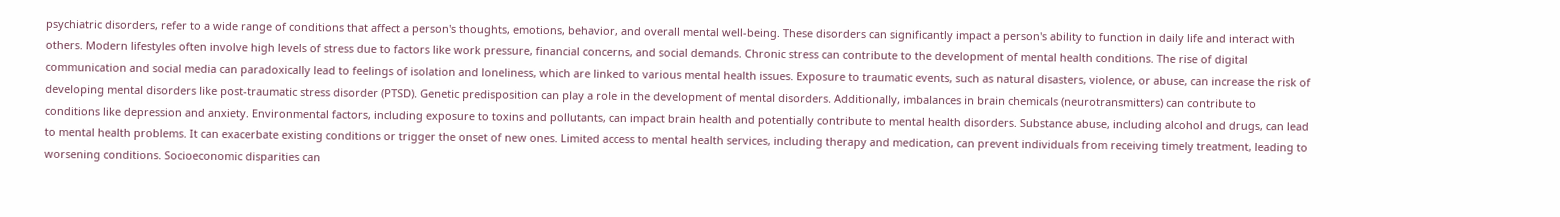psychiatric disorders, refer to a wide range of conditions that affect a person's thoughts, emotions, behavior, and overall mental well-being. These disorders can significantly impact a person's ability to function in daily life and interact with others. Modern lifestyles often involve high levels of stress due to factors like work pressure, financial concerns, and social demands. Chronic stress can contribute to the development of mental health conditions. The rise of digital communication and social media can paradoxically lead to feelings of isolation and loneliness, which are linked to various mental health issues. Exposure to traumatic events, such as natural disasters, violence, or abuse, can increase the risk of developing mental disorders like post-traumatic stress disorder (PTSD). Genetic predisposition can play a role in the development of mental disorders. Additionally, imbalances in brain chemicals (neurotransmitters) can contribute to conditions like depression and anxiety. Environmental factors, including exposure to toxins and pollutants, can impact brain health and potentially contribute to mental health disorders. Substance abuse, including alcohol and drugs, can lead to mental health problems. It can exacerbate existing conditions or trigger the onset of new ones. Limited access to mental health services, including therapy and medication, can prevent individuals from receiving timely treatment, leading to worsening conditions. Socioeconomic disparities can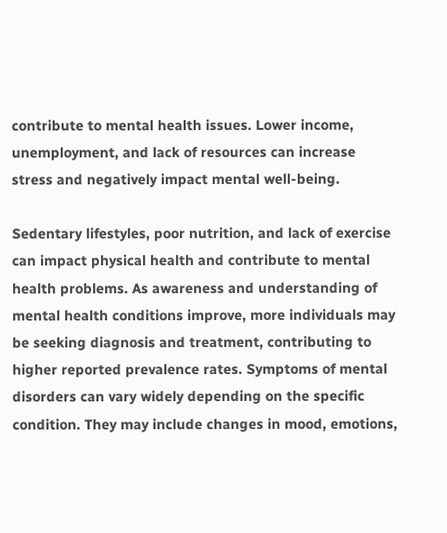contribute to mental health issues. Lower income, unemployment, and lack of resources can increase stress and negatively impact mental well-being.

Sedentary lifestyles, poor nutrition, and lack of exercise can impact physical health and contribute to mental health problems. As awareness and understanding of mental health conditions improve, more individuals may be seeking diagnosis and treatment, contributing to higher reported prevalence rates. Symptoms of mental disorders can vary widely depending on the specific condition. They may include changes in mood, emotions,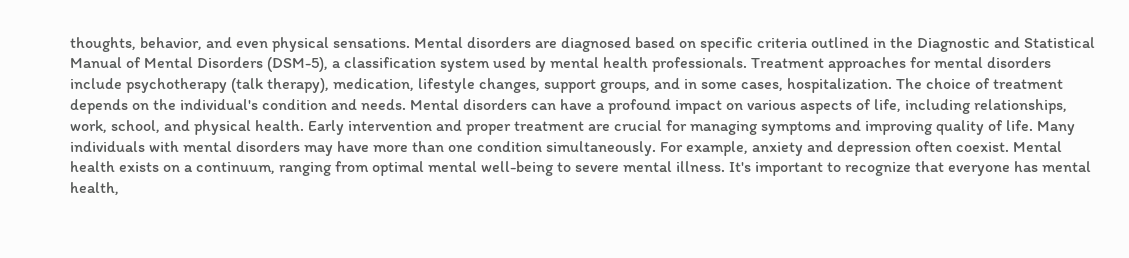thoughts, behavior, and even physical sensations. Mental disorders are diagnosed based on specific criteria outlined in the Diagnostic and Statistical Manual of Mental Disorders (DSM-5), a classification system used by mental health professionals. Treatment approaches for mental disorders include psychotherapy (talk therapy), medication, lifestyle changes, support groups, and in some cases, hospitalization. The choice of treatment depends on the individual's condition and needs. Mental disorders can have a profound impact on various aspects of life, including relationships, work, school, and physical health. Early intervention and proper treatment are crucial for managing symptoms and improving quality of life. Many individuals with mental disorders may have more than one condition simultaneously. For example, anxiety and depression often coexist. Mental health exists on a continuum, ranging from optimal mental well-being to severe mental illness. It's important to recognize that everyone has mental health,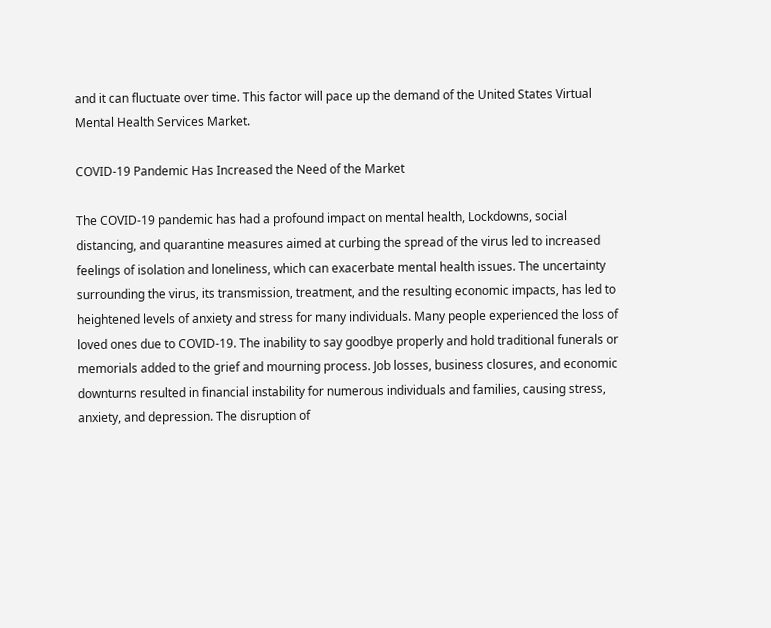and it can fluctuate over time. This factor will pace up the demand of the United States Virtual Mental Health Services Market.

COVID-19 Pandemic Has Increased the Need of the Market

The COVID-19 pandemic has had a profound impact on mental health, Lockdowns, social distancing, and quarantine measures aimed at curbing the spread of the virus led to increased feelings of isolation and loneliness, which can exacerbate mental health issues. The uncertainty surrounding the virus, its transmission, treatment, and the resulting economic impacts, has led to heightened levels of anxiety and stress for many individuals. Many people experienced the loss of loved ones due to COVID-19. The inability to say goodbye properly and hold traditional funerals or memorials added to the grief and mourning process. Job losses, business closures, and economic downturns resulted in financial instability for numerous individuals and families, causing stress, anxiety, and depression. The disruption of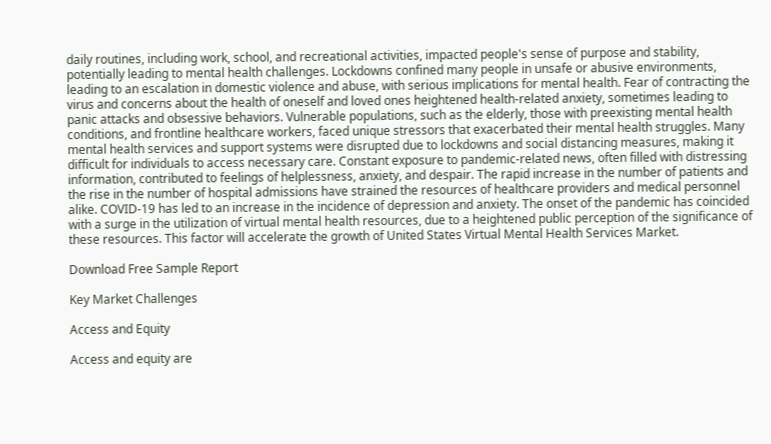daily routines, including work, school, and recreational activities, impacted people's sense of purpose and stability, potentially leading to mental health challenges. Lockdowns confined many people in unsafe or abusive environments, leading to an escalation in domestic violence and abuse, with serious implications for mental health. Fear of contracting the virus and concerns about the health of oneself and loved ones heightened health-related anxiety, sometimes leading to panic attacks and obsessive behaviors. Vulnerable populations, such as the elderly, those with preexisting mental health conditions, and frontline healthcare workers, faced unique stressors that exacerbated their mental health struggles. Many mental health services and support systems were disrupted due to lockdowns and social distancing measures, making it difficult for individuals to access necessary care. Constant exposure to pandemic-related news, often filled with distressing information, contributed to feelings of helplessness, anxiety, and despair. The rapid increase in the number of patients and the rise in the number of hospital admissions have strained the resources of healthcare providers and medical personnel alike. COVID-19 has led to an increase in the incidence of depression and anxiety. The onset of the pandemic has coincided with a surge in the utilization of virtual mental health resources, due to a heightened public perception of the significance of these resources. This factor will accelerate the growth of United States Virtual Mental Health Services Market.

Download Free Sample Report

Key Market Challenges

Access and Equity

Access and equity are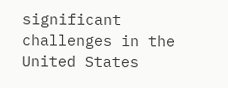significant challenges in the United States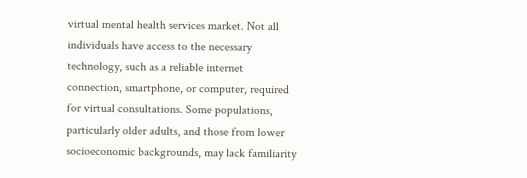virtual mental health services market. Not all individuals have access to the necessary technology, such as a reliable internet connection, smartphone, or computer, required for virtual consultations. Some populations, particularly older adults, and those from lower socioeconomic backgrounds, may lack familiarity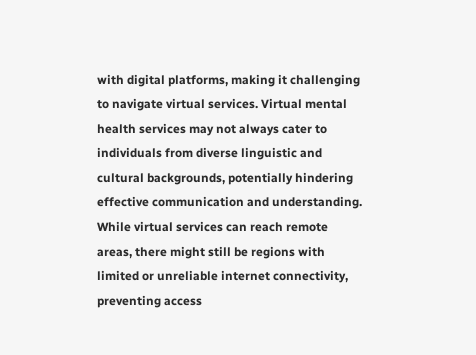with digital platforms, making it challenging to navigate virtual services. Virtual mental health services may not always cater to individuals from diverse linguistic and cultural backgrounds, potentially hindering effective communication and understanding. While virtual services can reach remote areas, there might still be regions with limited or unreliable internet connectivity, preventing access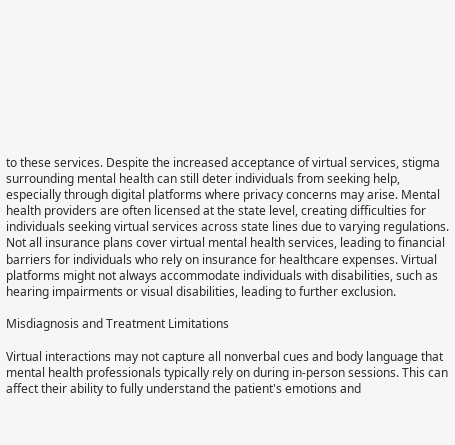to these services. Despite the increased acceptance of virtual services, stigma surrounding mental health can still deter individuals from seeking help, especially through digital platforms where privacy concerns may arise. Mental health providers are often licensed at the state level, creating difficulties for individuals seeking virtual services across state lines due to varying regulations. Not all insurance plans cover virtual mental health services, leading to financial barriers for individuals who rely on insurance for healthcare expenses. Virtual platforms might not always accommodate individuals with disabilities, such as hearing impairments or visual disabilities, leading to further exclusion.

Misdiagnosis and Treatment Limitations

Virtual interactions may not capture all nonverbal cues and body language that mental health professionals typically rely on during in-person sessions. This can affect their ability to fully understand the patient's emotions and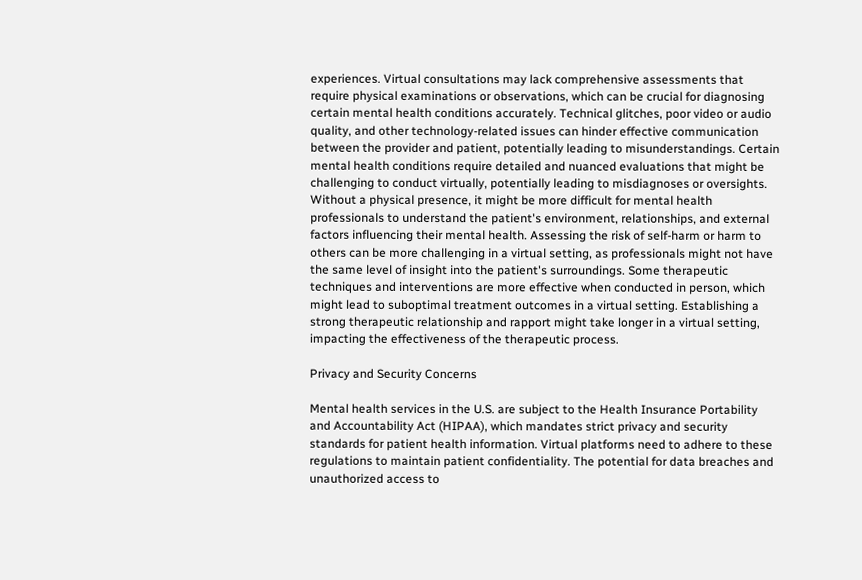experiences. Virtual consultations may lack comprehensive assessments that require physical examinations or observations, which can be crucial for diagnosing certain mental health conditions accurately. Technical glitches, poor video or audio quality, and other technology-related issues can hinder effective communication between the provider and patient, potentially leading to misunderstandings. Certain mental health conditions require detailed and nuanced evaluations that might be challenging to conduct virtually, potentially leading to misdiagnoses or oversights. Without a physical presence, it might be more difficult for mental health professionals to understand the patient's environment, relationships, and external factors influencing their mental health. Assessing the risk of self-harm or harm to others can be more challenging in a virtual setting, as professionals might not have the same level of insight into the patient's surroundings. Some therapeutic techniques and interventions are more effective when conducted in person, which might lead to suboptimal treatment outcomes in a virtual setting. Establishing a strong therapeutic relationship and rapport might take longer in a virtual setting, impacting the effectiveness of the therapeutic process.

Privacy and Security Concerns

Mental health services in the U.S. are subject to the Health Insurance Portability and Accountability Act (HIPAA), which mandates strict privacy and security standards for patient health information. Virtual platforms need to adhere to these regulations to maintain patient confidentiality. The potential for data breaches and unauthorized access to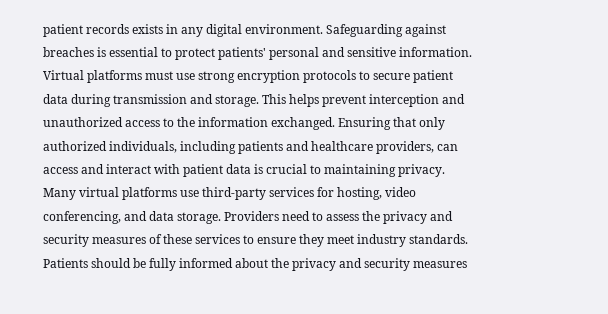patient records exists in any digital environment. Safeguarding against breaches is essential to protect patients' personal and sensitive information. Virtual platforms must use strong encryption protocols to secure patient data during transmission and storage. This helps prevent interception and unauthorized access to the information exchanged. Ensuring that only authorized individuals, including patients and healthcare providers, can access and interact with patient data is crucial to maintaining privacy. Many virtual platforms use third-party services for hosting, video conferencing, and data storage. Providers need to assess the privacy and security measures of these services to ensure they meet industry standards. Patients should be fully informed about the privacy and security measures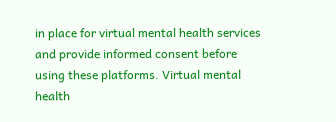in place for virtual mental health services and provide informed consent before using these platforms. Virtual mental health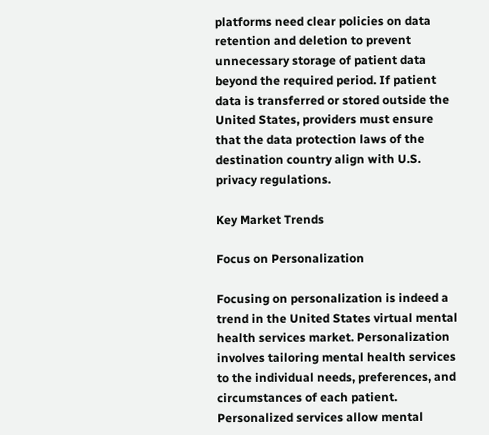platforms need clear policies on data retention and deletion to prevent unnecessary storage of patient data beyond the required period. If patient data is transferred or stored outside the United States, providers must ensure that the data protection laws of the destination country align with U.S. privacy regulations.

Key Market Trends

Focus on Personalization

Focusing on personalization is indeed a trend in the United States virtual mental health services market. Personalization involves tailoring mental health services to the individual needs, preferences, and circumstances of each patient. Personalized services allow mental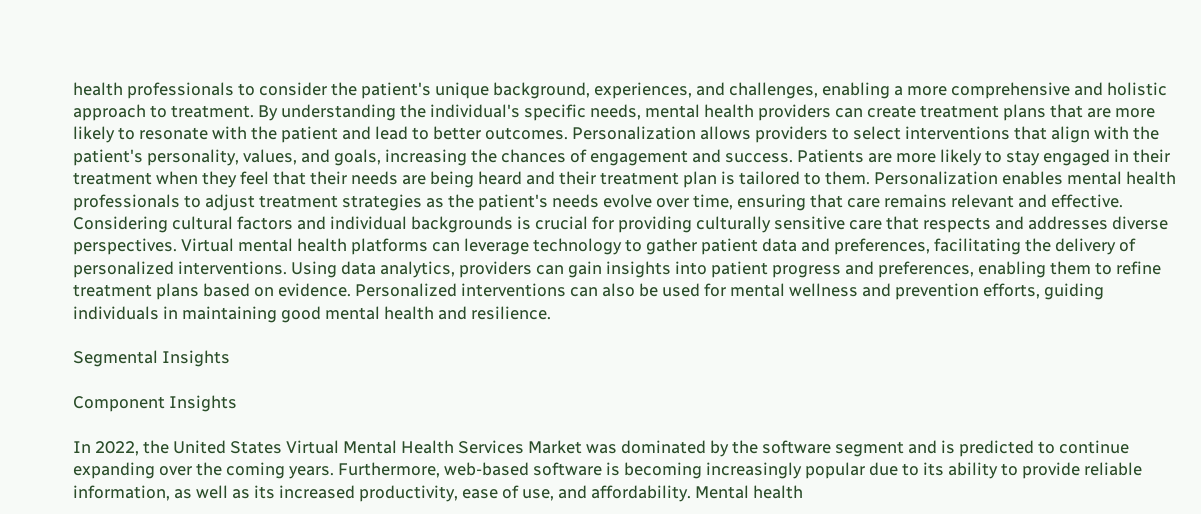health professionals to consider the patient's unique background, experiences, and challenges, enabling a more comprehensive and holistic approach to treatment. By understanding the individual's specific needs, mental health providers can create treatment plans that are more likely to resonate with the patient and lead to better outcomes. Personalization allows providers to select interventions that align with the patient's personality, values, and goals, increasing the chances of engagement and success. Patients are more likely to stay engaged in their treatment when they feel that their needs are being heard and their treatment plan is tailored to them. Personalization enables mental health professionals to adjust treatment strategies as the patient's needs evolve over time, ensuring that care remains relevant and effective. Considering cultural factors and individual backgrounds is crucial for providing culturally sensitive care that respects and addresses diverse perspectives. Virtual mental health platforms can leverage technology to gather patient data and preferences, facilitating the delivery of personalized interventions. Using data analytics, providers can gain insights into patient progress and preferences, enabling them to refine treatment plans based on evidence. Personalized interventions can also be used for mental wellness and prevention efforts, guiding individuals in maintaining good mental health and resilience.

Segmental Insights

Component Insights

In 2022, the United States Virtual Mental Health Services Market was dominated by the software segment and is predicted to continue expanding over the coming years. Furthermore, web-based software is becoming increasingly popular due to its ability to provide reliable information, as well as its increased productivity, ease of use, and affordability. Mental health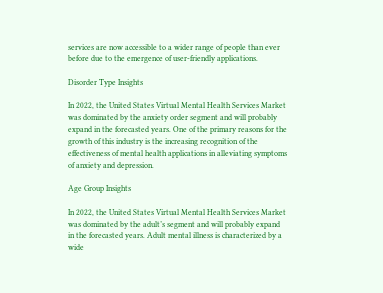services are now accessible to a wider range of people than ever before due to the emergence of user-friendly applications.

Disorder Type Insights

In 2022, the United States Virtual Mental Health Services Market was dominated by the anxiety order segment and will probably expand in the forecasted years. One of the primary reasons for the growth of this industry is the increasing recognition of the effectiveness of mental health applications in alleviating symptoms of anxiety and depression.

Age Group Insights

In 2022, the United States Virtual Mental Health Services Market was dominated by the adult’s segment and will probably expand in the forecasted years. Adult mental illness is characterized by a wide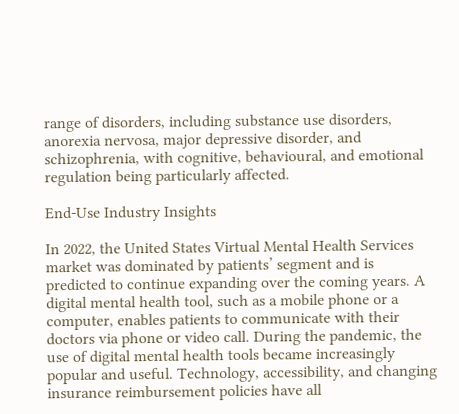range of disorders, including substance use disorders, anorexia nervosa, major depressive disorder, and schizophrenia, with cognitive, behavioural, and emotional regulation being particularly affected.

End-Use Industry Insights

In 2022, the United States Virtual Mental Health Services market was dominated by patients’ segment and is predicted to continue expanding over the coming years. A digital mental health tool, such as a mobile phone or a computer, enables patients to communicate with their doctors via phone or video call. During the pandemic, the use of digital mental health tools became increasingly popular and useful. Technology, accessibility, and changing insurance reimbursement policies have all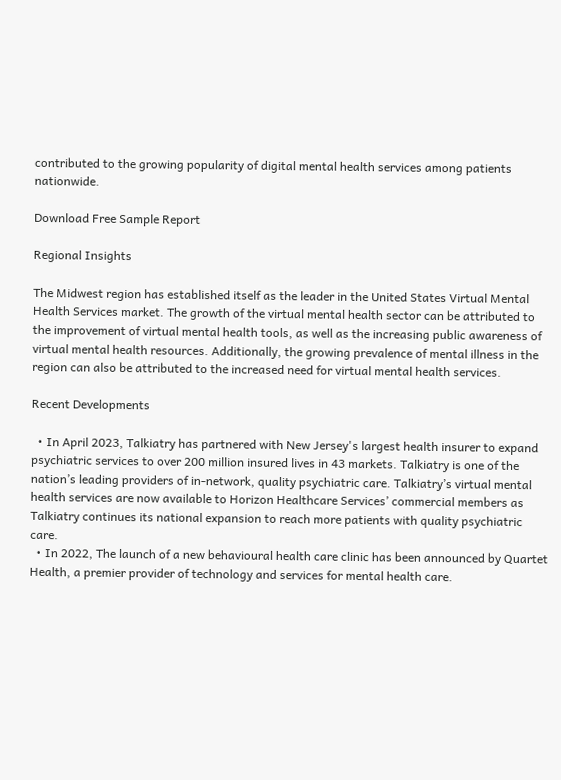contributed to the growing popularity of digital mental health services among patients nationwide.

Download Free Sample Report

Regional Insights

The Midwest region has established itself as the leader in the United States Virtual Mental Health Services market. The growth of the virtual mental health sector can be attributed to the improvement of virtual mental health tools, as well as the increasing public awareness of virtual mental health resources. Additionally, the growing prevalence of mental illness in the region can also be attributed to the increased need for virtual mental health services.

Recent Developments

  • In April 2023, Talkiatry has partnered with New Jersey's largest health insurer to expand psychiatric services to over 200 million insured lives in 43 markets. Talkiatry is one of the nation’s leading providers of in-network, quality psychiatric care. Talkiatry’s virtual mental health services are now available to Horizon Healthcare Services’ commercial members as Talkiatry continues its national expansion to reach more patients with quality psychiatric care.
  • In 2022, The launch of a new behavioural health care clinic has been announced by Quartet Health, a premier provider of technology and services for mental health care.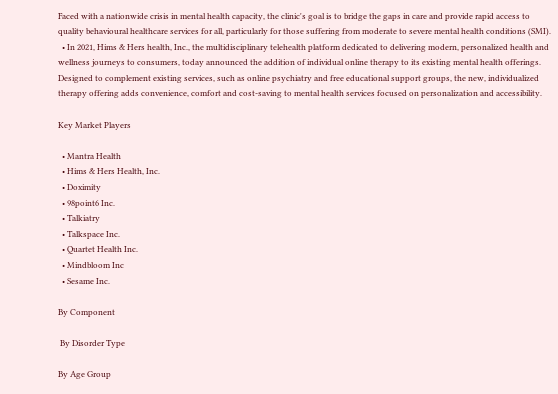Faced with a nationwide crisis in mental health capacity, the clinic's goal is to bridge the gaps in care and provide rapid access to quality behavioural healthcare services for all, particularly for those suffering from moderate to severe mental health conditions (SMI).
  • In 2021, Hims & Hers health, Inc., the multidisciplinary telehealth platform dedicated to delivering modern, personalized health and wellness journeys to consumers, today announced the addition of individual online therapy to its existing mental health offerings. Designed to complement existing services, such as online psychiatry and free educational support groups, the new, individualized therapy offering adds convenience, comfort and cost-saving to mental health services focused on personalization and accessibility.

Key Market Players

  • Mantra Health
  • Hims & Hers Health, Inc.
  • Doximity
  • 98point6 Inc.
  • Talkiatry
  • Talkspace Inc.
  • Quartet Health Inc.
  • Mindbloom Inc
  • Sesame Inc.

By Component

 By Disorder Type

By Age Group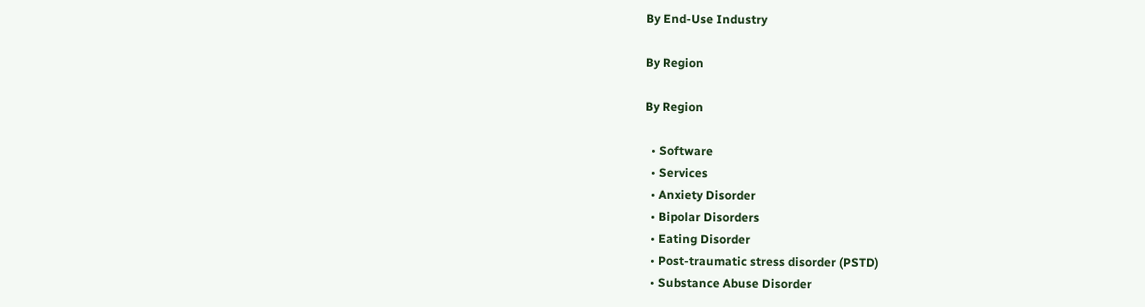By End-Use Industry

By Region

By Region

  • Software
  • Services
  • Anxiety Disorder
  • Bipolar Disorders
  • Eating Disorder
  • Post-traumatic stress disorder (PSTD)
  • Substance Abuse Disorder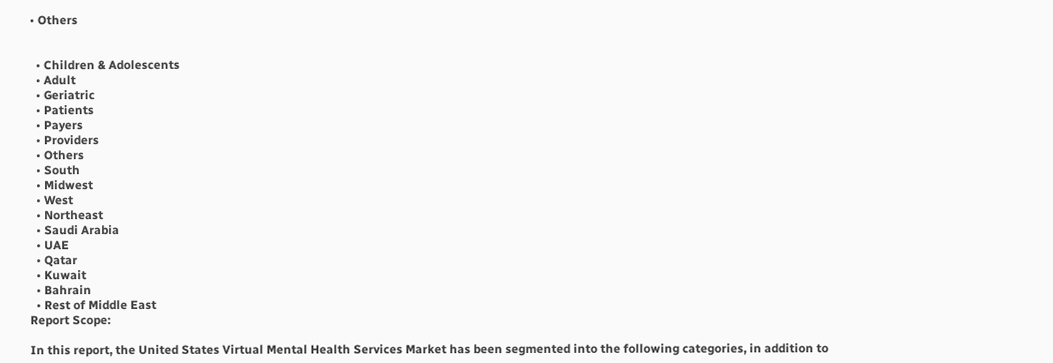• Others


  • Children & Adolescents
  • Adult
  • Geriatric
  • Patients
  • Payers
  • Providers
  • Others
  • South
  • Midwest
  • West
  • Northeast
  • Saudi Arabia
  • UAE
  • Qatar
  • Kuwait
  • Bahrain
  • Rest of Middle East
Report Scope:

In this report, the United States Virtual Mental Health Services Market has been segmented into the following categories, in addition to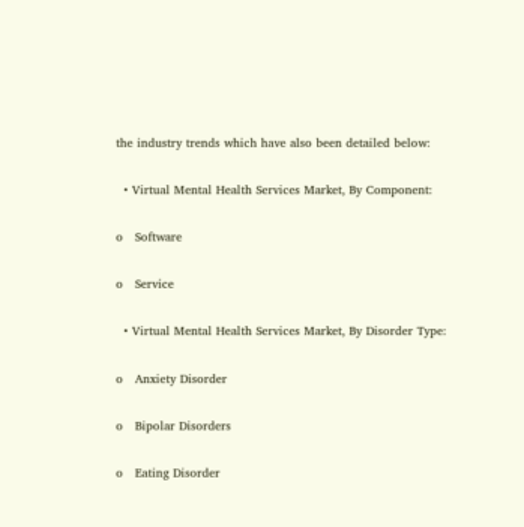the industry trends which have also been detailed below:

  • Virtual Mental Health Services Market, By Component:

o   Software

o   Service

  • Virtual Mental Health Services Market, By Disorder Type:

o   Anxiety Disorder

o   Bipolar Disorders

o   Eating Disorder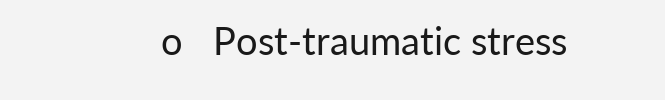o   Post-traumatic stress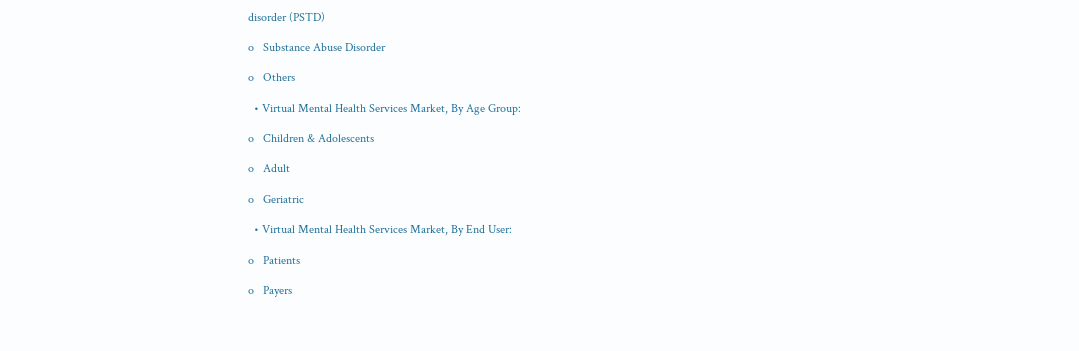disorder (PSTD)

o   Substance Abuse Disorder

o   Others

  • Virtual Mental Health Services Market, By Age Group:

o   Children & Adolescents

o   Adult

o   Geriatric

  • Virtual Mental Health Services Market, By End User:

o   Patients

o   Payers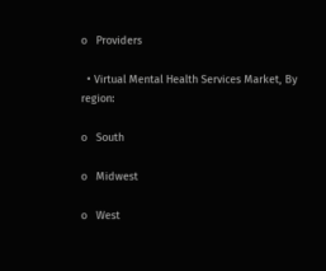o   Providers

  • Virtual Mental Health Services Market, By region:

o   South

o   Midwest

o   West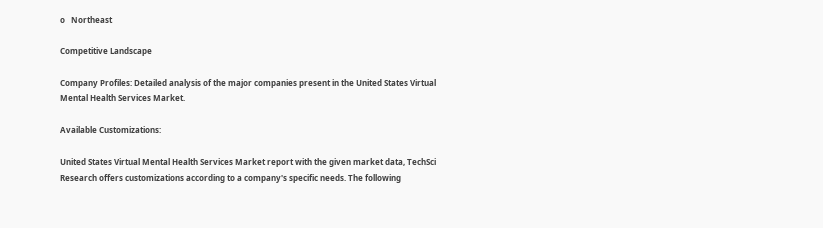o   Northeast

Competitive Landscape

Company Profiles: Detailed analysis of the major companies present in the United States Virtual Mental Health Services Market.

Available Customizations:

United States Virtual Mental Health Services Market report with the given market data, TechSci Research offers customizations according to a company's specific needs. The following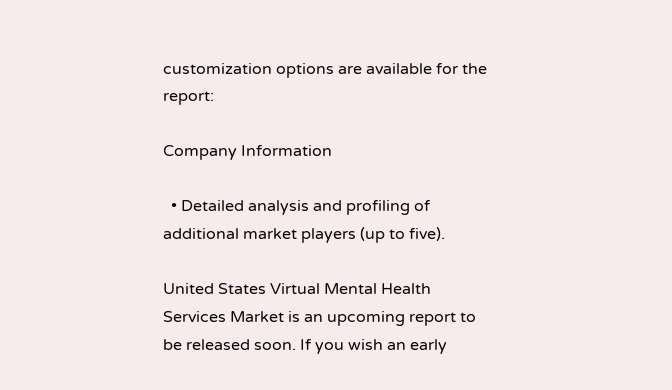customization options are available for the report:

Company Information

  • Detailed analysis and profiling of additional market players (up to five).

United States Virtual Mental Health Services Market is an upcoming report to be released soon. If you wish an early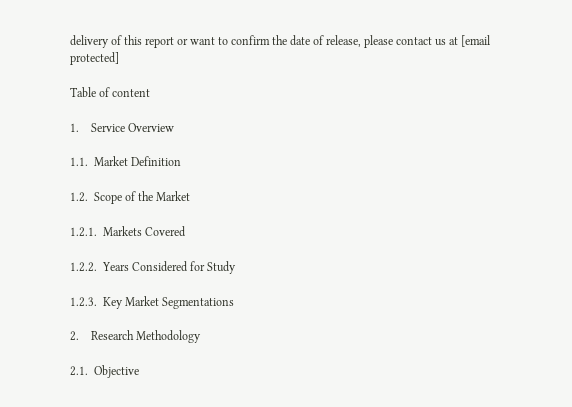delivery of this report or want to confirm the date of release, please contact us at [email protected]

Table of content

1.    Service Overview

1.1.  Market Definition

1.2.  Scope of the Market

1.2.1.  Markets Covered

1.2.2.  Years Considered for Study

1.2.3.  Key Market Segmentations

2.    Research Methodology

2.1.  Objective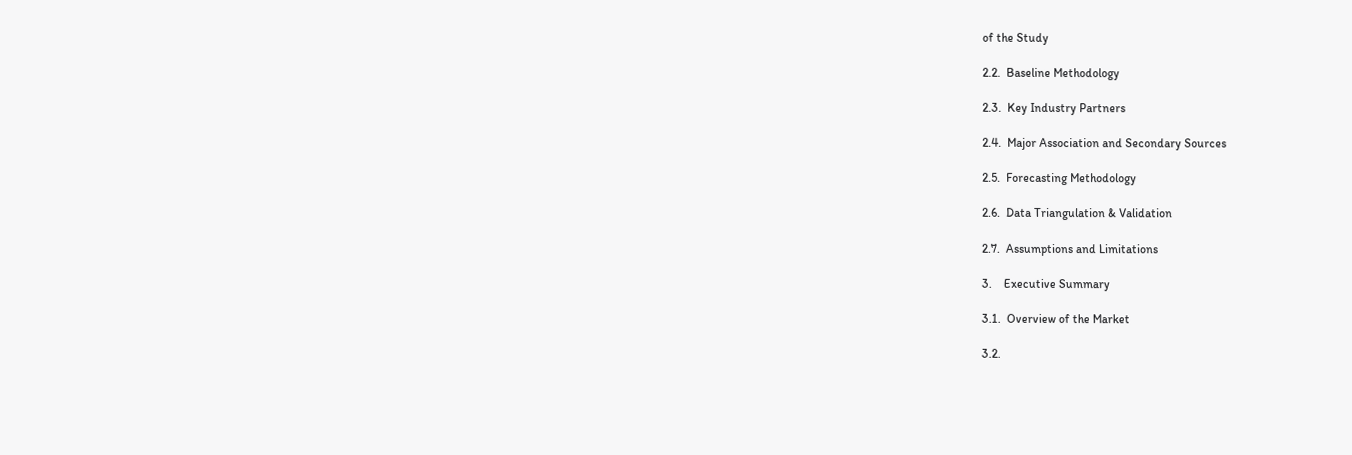of the Study

2.2.  Baseline Methodology

2.3.  Key Industry Partners

2.4.  Major Association and Secondary Sources

2.5.  Forecasting Methodology

2.6.  Data Triangulation & Validation

2.7.  Assumptions and Limitations

3.    Executive Summary

3.1.  Overview of the Market

3.2.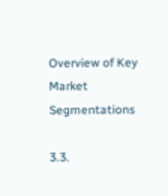Overview of Key Market Segmentations

3.3.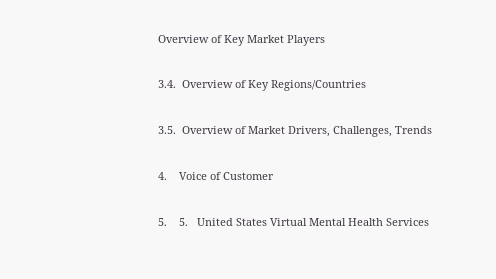Overview of Key Market Players

3.4.  Overview of Key Regions/Countries

3.5.  Overview of Market Drivers, Challenges, Trends

4.    Voice of Customer

5.    5.   United States Virtual Mental Health Services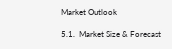Market Outlook

5.1.  Market Size & Forecast